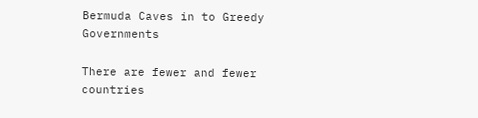Bermuda Caves in to Greedy Governments

There are fewer and fewer countries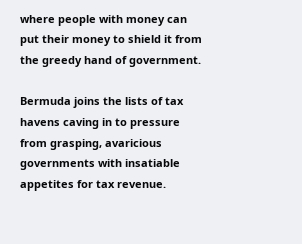where people with money can put their money to shield it from the greedy hand of government.

Bermuda joins the lists of tax havens caving in to pressure from grasping, avaricious governments with insatiable appetites for tax revenue.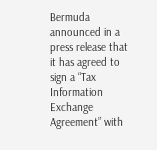Bermuda announced in a press release that it has agreed to sign a “Tax Information Exchange Agreement” with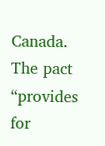Canada. The pact “provides for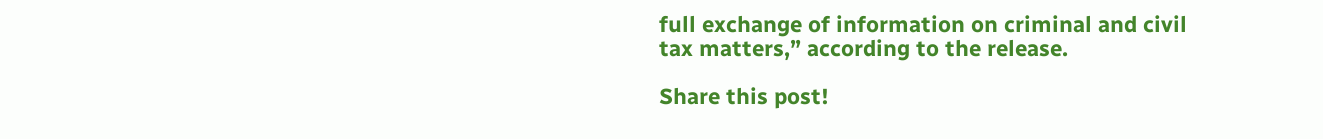full exchange of information on criminal and civil tax matters,” according to the release.

Share this post!